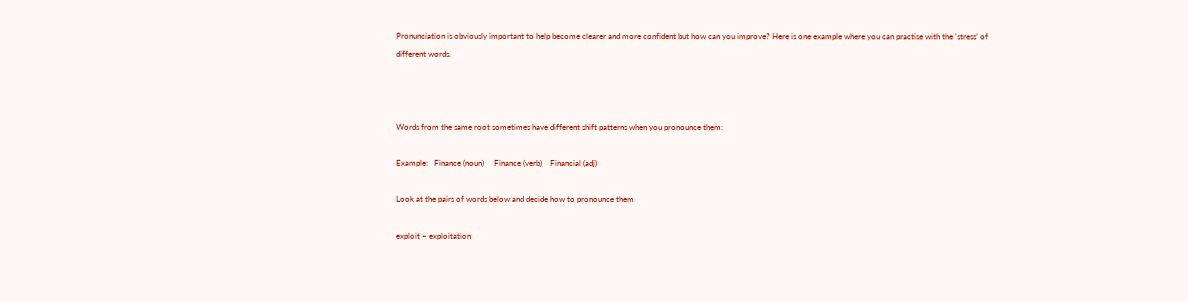Pronunciation is obviously important to help become clearer and more confident but how can you improve? Here is one example where you can practise with the ‘stress’ of different words.



Words from the same root sometimes have different shift patterns when you pronounce them:

Example:   Finance (noun)     Finance (verb)    Financial (adj)

Look at the pairs of words below and decide how to pronounce them

exploit – exploitation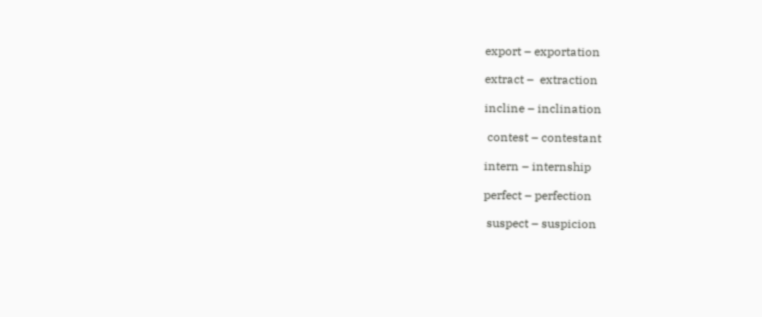export – exportation

extract –  extraction

incline – inclination

 contest – contestant

intern – internship

perfect – perfection

 suspect – suspicion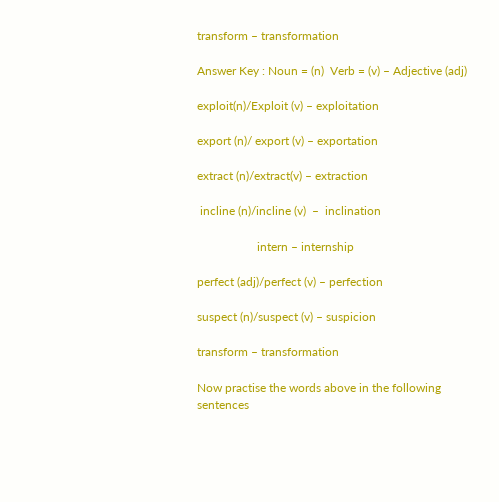transform – transformation

Answer Key : Noun = (n)  Verb = (v) – Adjective (adj)

exploit(n)/Exploit (v) – exploitation

export (n)/ export (v) – exportation

extract (n)/extract(v) – extraction

 incline (n)/incline (v)  –  inclination

                    intern – internship

perfect (adj)/perfect (v) – perfection

suspect (n)/suspect (v) – suspicion

transform – transformation

Now practise the words above in the following sentences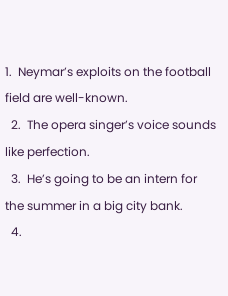1.  Neymar’s exploits on the football field are well-known.
  2.  The opera singer’s voice sounds like perfection.
  3.  He’s going to be an intern for the summer in a big city bank.
  4.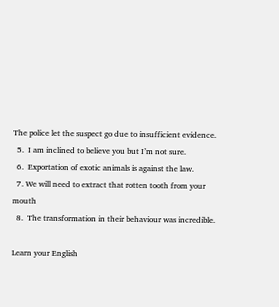The police let the suspect go due to insufficient evidence.
  5.  I am inclined to believe you but I’m not sure.
  6.  Exportation of exotic animals is against the law.
  7. We will need to extract that rotten tooth from your mouth
  8.  The transformation in their behaviour was incredible.

Learn your English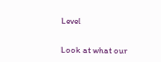Level


Look at what our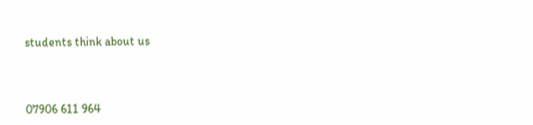students think about us



07906 611 964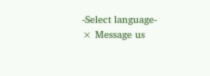-Select language-
× Message us